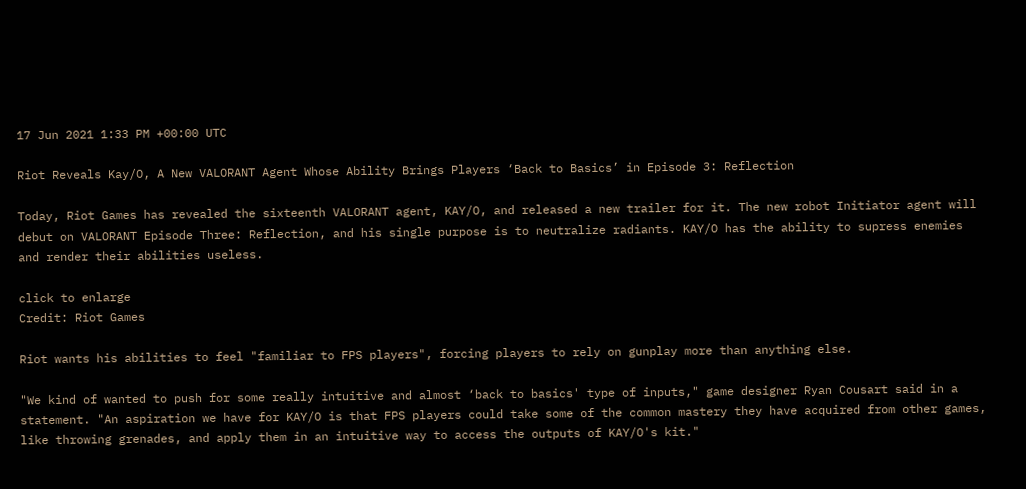17 Jun 2021 1:33 PM +00:00 UTC

Riot Reveals Kay/O, A New VALORANT Agent Whose Ability Brings Players ‘Back to Basics’ in Episode 3: Reflection

Today, Riot Games has revealed the sixteenth VALORANT agent, KAY/O, and released a new trailer for it. The new robot Initiator agent will debut on VALORANT Episode Three: Reflection, and his single purpose is to neutralize radiants. KAY/O has the ability to supress enemies and render their abilities useless.

click to enlarge
Credit: Riot Games

Riot wants his abilities to feel "familiar to FPS players", forcing players to rely on gunplay more than anything else.

"We kind of wanted to push for some really intuitive and almost ‘back to basics' type of inputs," game designer Ryan Cousart said in a statement. "An aspiration we have for KAY/O is that FPS players could take some of the common mastery they have acquired from other games, like throwing grenades, and apply them in an intuitive way to access the outputs of KAY/O's kit."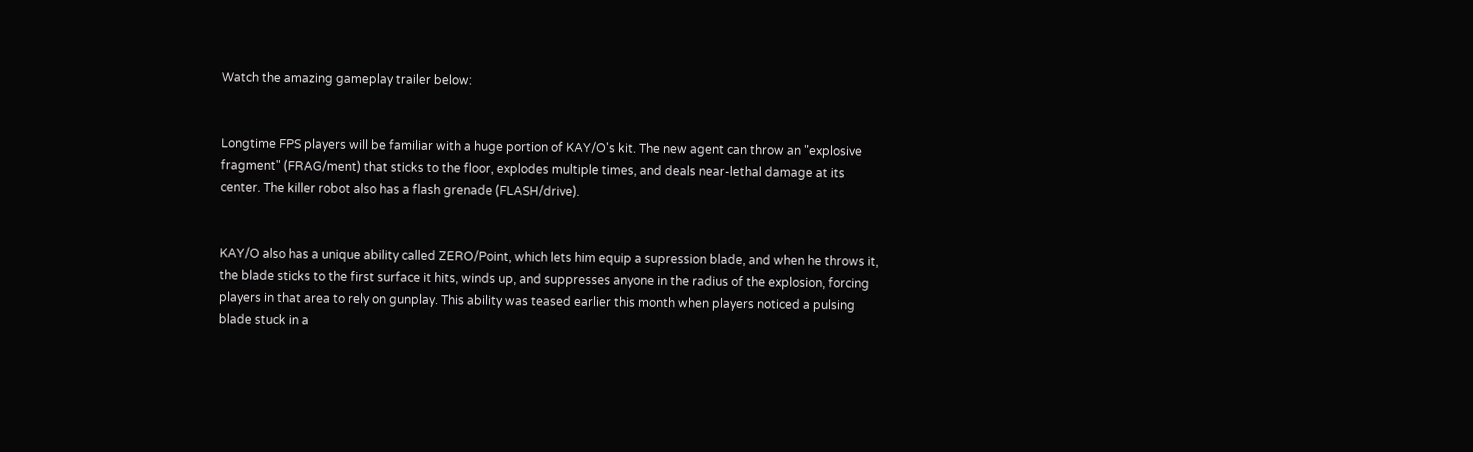Watch the amazing gameplay trailer below:


Longtime FPS players will be familiar with a huge portion of KAY/O's kit. The new agent can throw an "explosive fragment" (FRAG/ment) that sticks to the floor, explodes multiple times, and deals near-lethal damage at its center. The killer robot also has a flash grenade (FLASH/drive).


KAY/O also has a unique ability called ZERO/Point, which lets him equip a supression blade, and when he throws it, the blade sticks to the first surface it hits, winds up, and suppresses anyone in the radius of the explosion, forcing players in that area to rely on gunplay. This ability was teased earlier this month when players noticed a pulsing blade stuck in a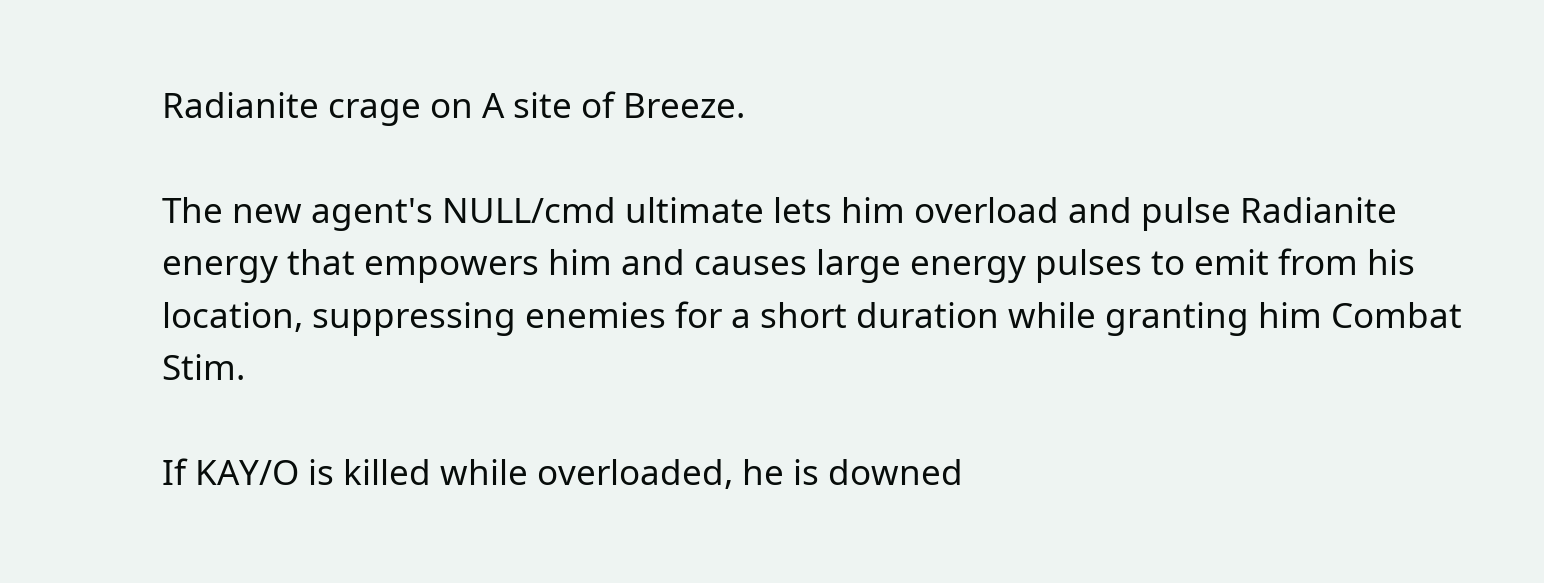Radianite crage on A site of Breeze.

The new agent's NULL/cmd ultimate lets him overload and pulse Radianite energy that empowers him and causes large energy pulses to emit from his location, suppressing enemies for a short duration while granting him Combat Stim.

If KAY/O is killed while overloaded, he is downed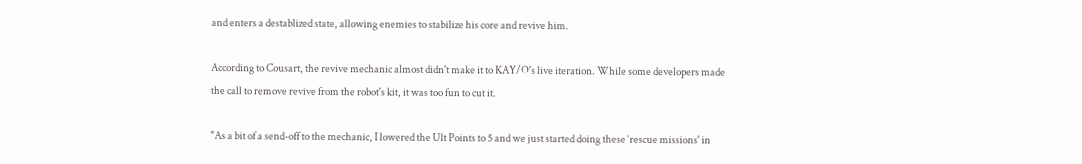and enters a destablized state, allowing enemies to stabilize his core and revive him.

According to Cousart, the revive mechanic almost didn't make it to KAY/O's live iteration. While some developers made the call to remove revive from the robot's kit, it was too fun to cut it.

"As a bit of a send-off to the mechanic, I lowered the Ult Points to 5 and we just started doing these ‘rescue missions' in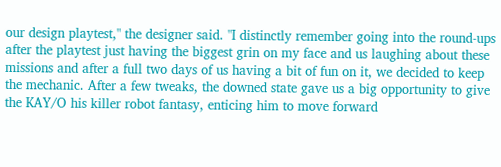our design playtest," the designer said. "I distinctly remember going into the round-ups after the playtest just having the biggest grin on my face and us laughing about these missions and after a full two days of us having a bit of fun on it, we decided to keep the mechanic. After a few tweaks, the downed state gave us a big opportunity to give the KAY/O his killer robot fantasy, enticing him to move forward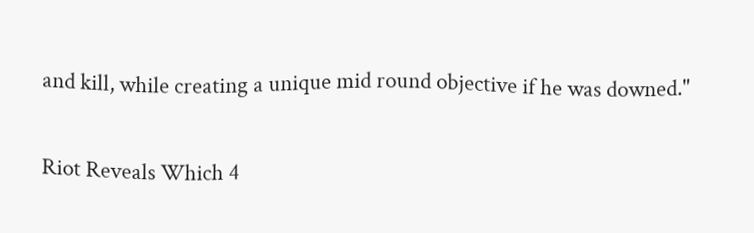and kill, while creating a unique mid round objective if he was downed."

Riot Reveals Which 4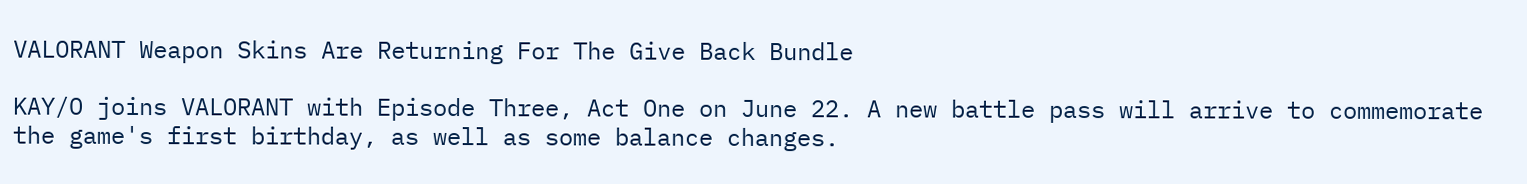VALORANT Weapon Skins Are Returning For The Give Back Bundle

KAY/O joins VALORANT with Episode Three, Act One on June 22. A new battle pass will arrive to commemorate the game's first birthday, as well as some balance changes.